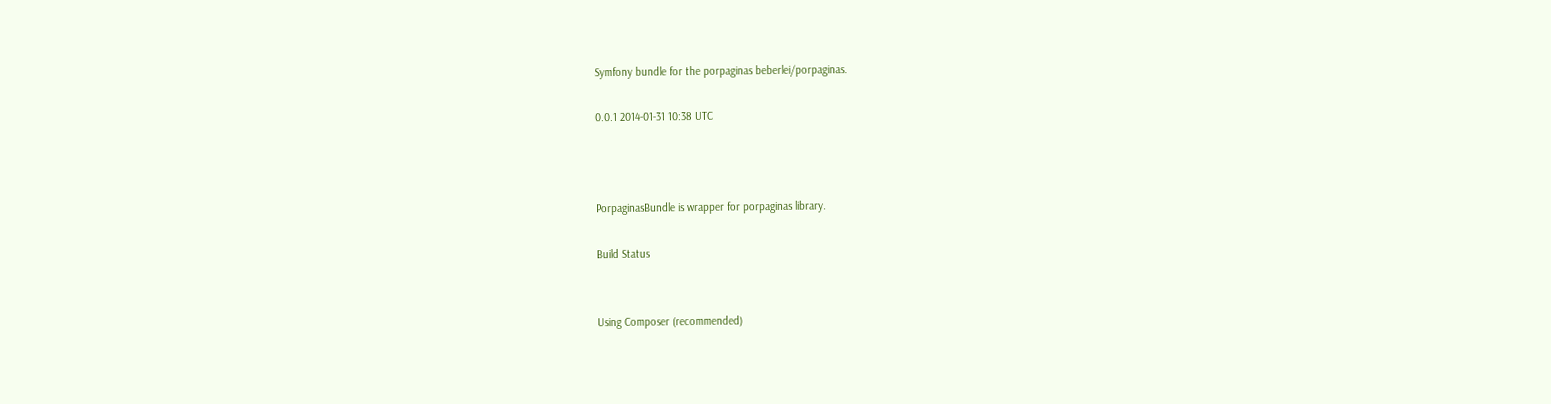Symfony bundle for the porpaginas beberlei/porpaginas.

0.0.1 2014-01-31 10:38 UTC



PorpaginasBundle is wrapper for porpaginas library.

Build Status


Using Composer (recommended)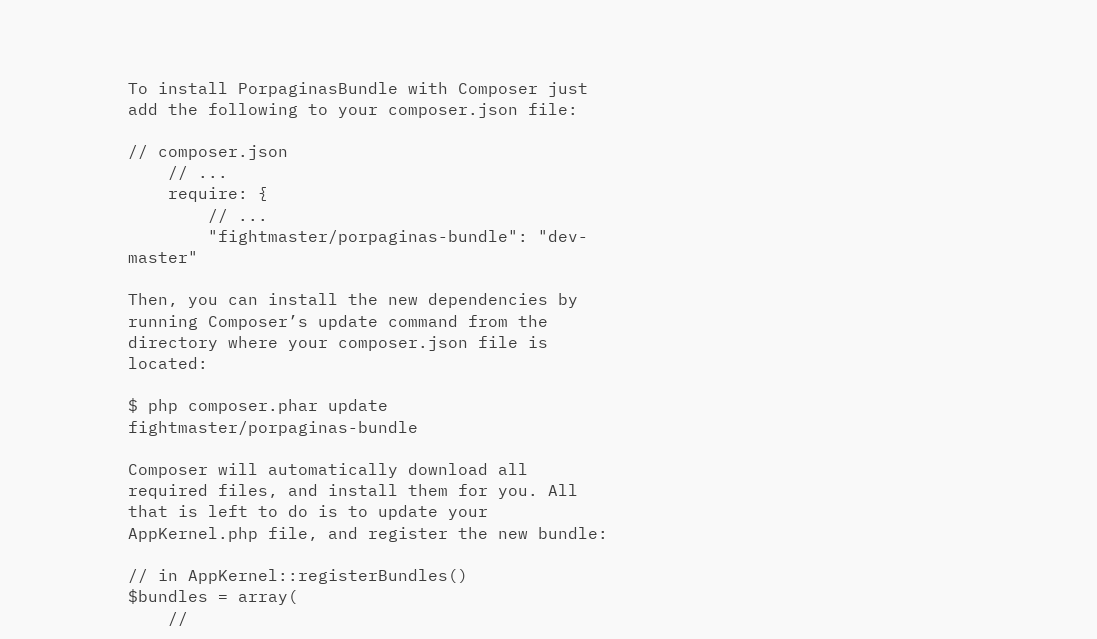To install PorpaginasBundle with Composer just add the following to your composer.json file:

// composer.json
    // ...
    require: {
        // ...
        "fightmaster/porpaginas-bundle": "dev-master"

Then, you can install the new dependencies by running Composer’s update command from the directory where your composer.json file is located:

$ php composer.phar update fightmaster/porpaginas-bundle

Composer will automatically download all required files, and install them for you. All that is left to do is to update your AppKernel.php file, and register the new bundle:

// in AppKernel::registerBundles()
$bundles = array(
    //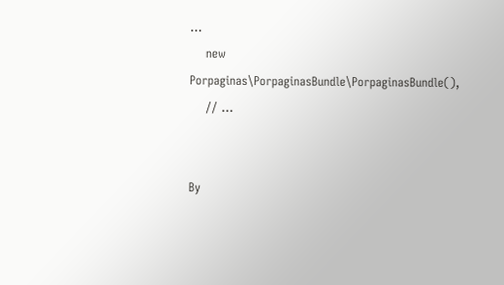...
    new Porpaginas\PorpaginasBundle\PorpaginasBundle(),
    // ...


By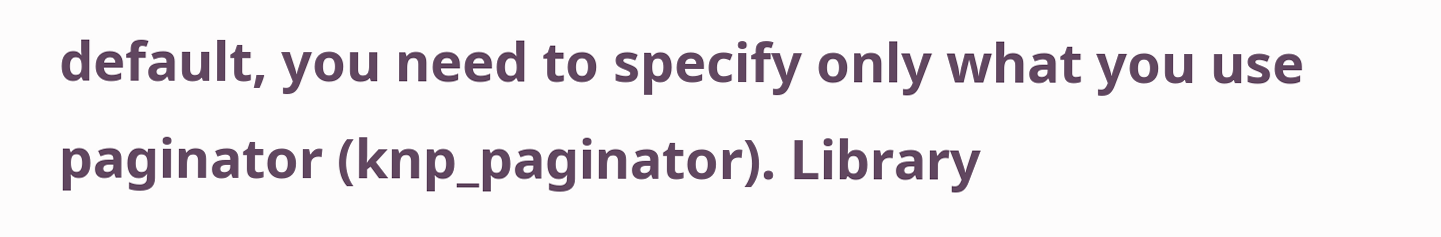default, you need to specify only what you use paginator (knp_paginator). Library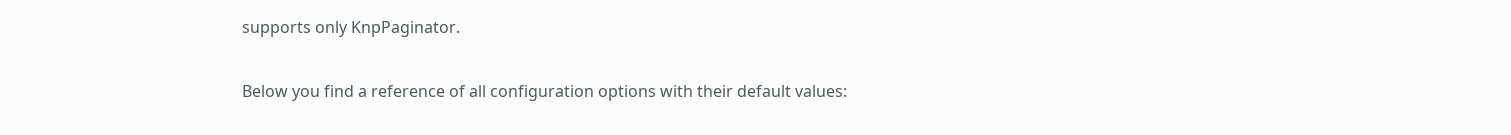supports only KnpPaginator.

Below you find a reference of all configuration options with their default values: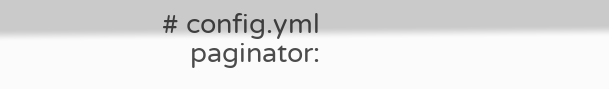# config.yml
    paginator: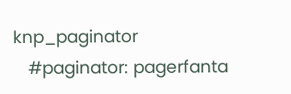knp_paginator
   #paginator: pagerfanta